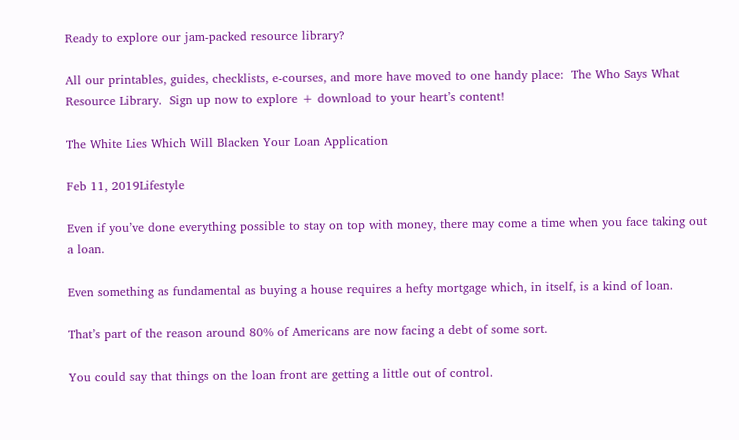Ready to explore our jam-packed resource library?

All our printables, guides, checklists, e-courses, and more have moved to one handy place:  The Who Says What Resource Library.  Sign up now to explore + download to your heart’s content!

The White Lies Which Will Blacken Your Loan Application

Feb 11, 2019Lifestyle

Even if you’ve done everything possible to stay on top with money, there may come a time when you face taking out a loan.

Even something as fundamental as buying a house requires a hefty mortgage which, in itself, is a kind of loan.

That’s part of the reason around 80% of Americans are now facing a debt of some sort.

You could say that things on the loan front are getting a little out of control.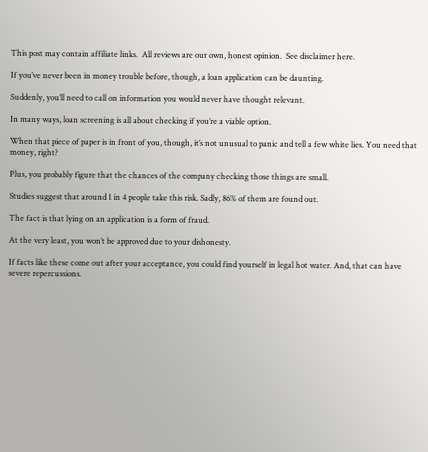This post may contain affiliate links.  All reviews are our own, honest opinion.  See disclaimer here.

If you’ve never been in money trouble before, though, a loan application can be daunting.

Suddenly, you’ll need to call on information you would never have thought relevant.

In many ways, loan screening is all about checking if you’re a viable option.

When that piece of paper is in front of you, though, it’s not unusual to panic and tell a few white lies. You need that money, right?

Plus, you probably figure that the chances of the company checking those things are small.

Studies suggest that around 1 in 4 people take this risk. Sadly, 86% of them are found out.

The fact is that lying on an application is a form of fraud.

At the very least, you won’t be approved due to your dishonesty.

If facts like these come out after your acceptance, you could find yourself in legal hot water. And, that can have severe repercussions.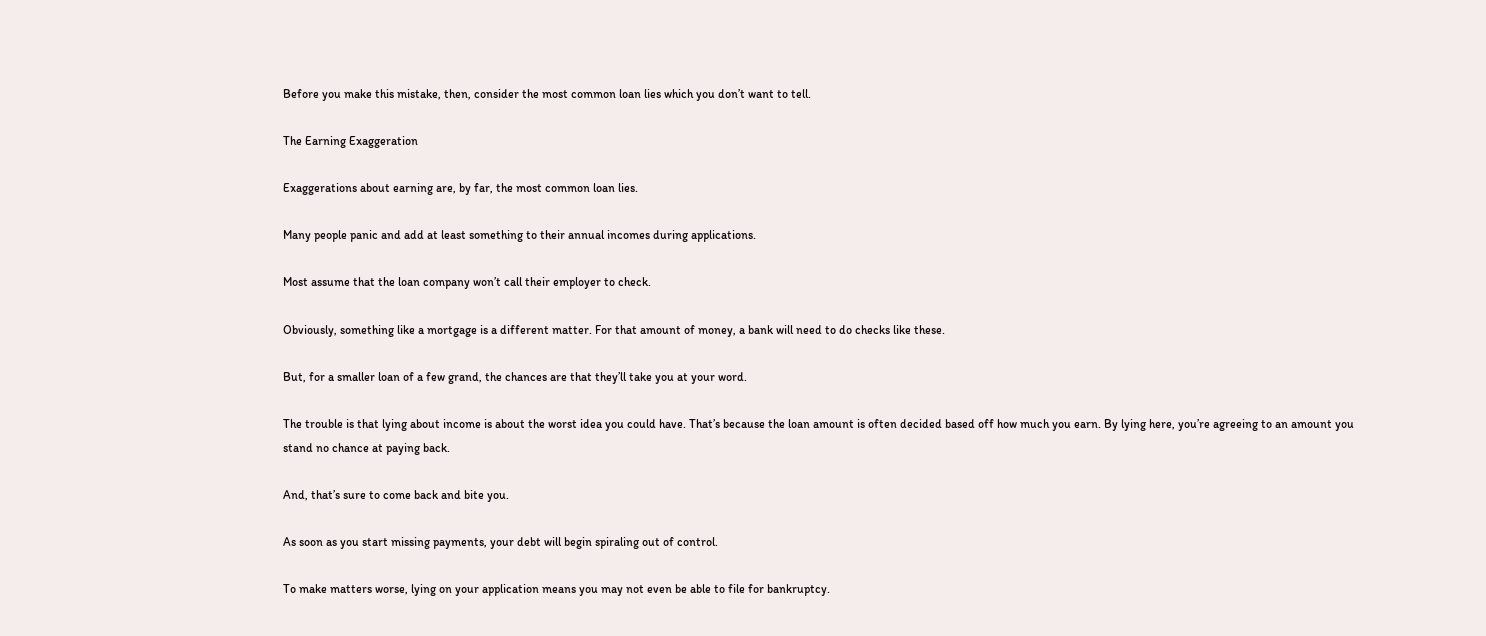Before you make this mistake, then, consider the most common loan lies which you don’t want to tell.

The Earning Exaggeration

Exaggerations about earning are, by far, the most common loan lies.

Many people panic and add at least something to their annual incomes during applications.

Most assume that the loan company won’t call their employer to check.

Obviously, something like a mortgage is a different matter. For that amount of money, a bank will need to do checks like these.

But, for a smaller loan of a few grand, the chances are that they’ll take you at your word.

The trouble is that lying about income is about the worst idea you could have. That’s because the loan amount is often decided based off how much you earn. By lying here, you’re agreeing to an amount you stand no chance at paying back.

And, that’s sure to come back and bite you.

As soon as you start missing payments, your debt will begin spiraling out of control.

To make matters worse, lying on your application means you may not even be able to file for bankruptcy.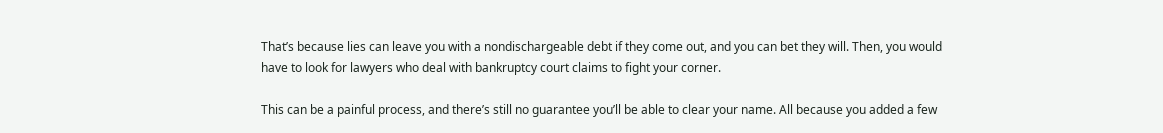That’s because lies can leave you with a nondischargeable debt if they come out, and you can bet they will. Then, you would have to look for lawyers who deal with bankruptcy court claims to fight your corner.

This can be a painful process, and there’s still no guarantee you’ll be able to clear your name. All because you added a few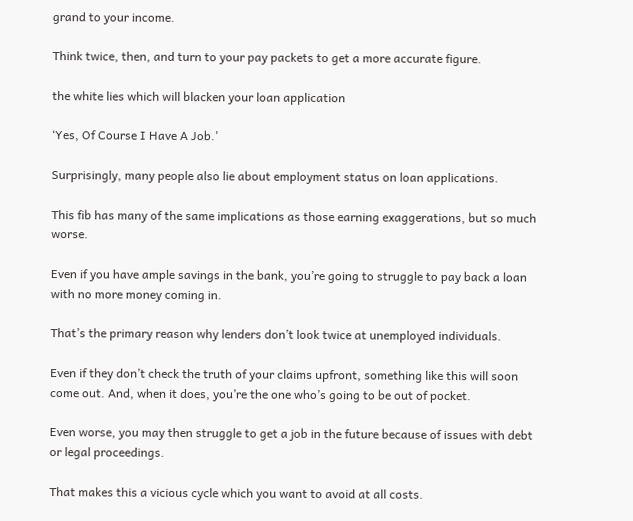grand to your income.

Think twice, then, and turn to your pay packets to get a more accurate figure.

the white lies which will blacken your loan application

‘Yes, Of Course I Have A Job.’

Surprisingly, many people also lie about employment status on loan applications.

This fib has many of the same implications as those earning exaggerations, but so much worse.

Even if you have ample savings in the bank, you’re going to struggle to pay back a loan with no more money coming in.

That’s the primary reason why lenders don’t look twice at unemployed individuals.

Even if they don’t check the truth of your claims upfront, something like this will soon come out. And, when it does, you’re the one who’s going to be out of pocket.

Even worse, you may then struggle to get a job in the future because of issues with debt or legal proceedings.

That makes this a vicious cycle which you want to avoid at all costs.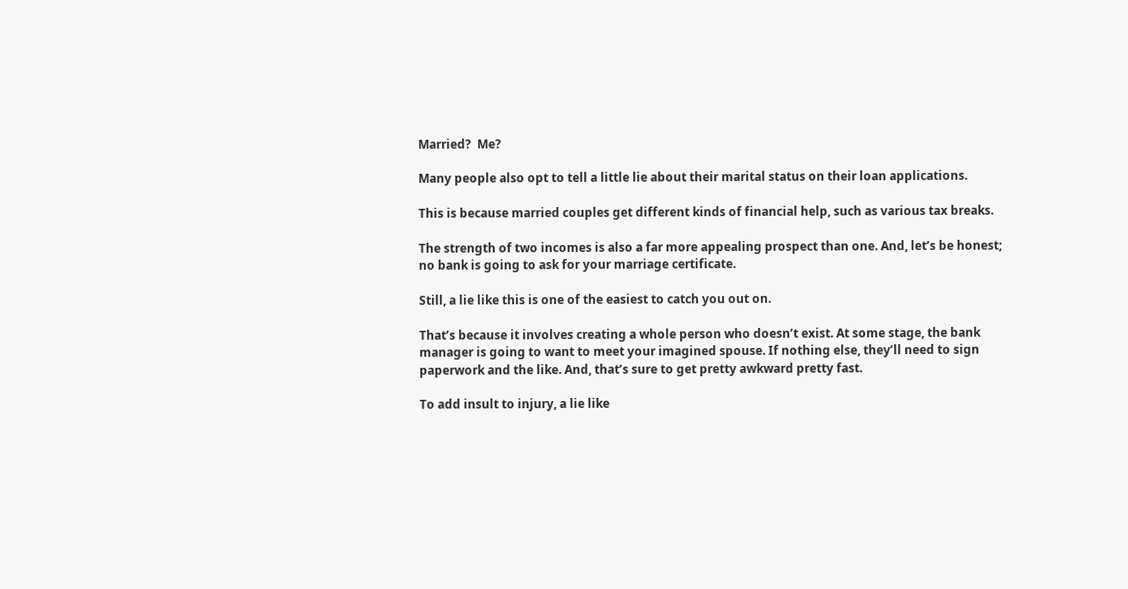Married?  Me?

Many people also opt to tell a little lie about their marital status on their loan applications.

This is because married couples get different kinds of financial help, such as various tax breaks.

The strength of two incomes is also a far more appealing prospect than one. And, let’s be honest; no bank is going to ask for your marriage certificate.

Still, a lie like this is one of the easiest to catch you out on.

That’s because it involves creating a whole person who doesn’t exist. At some stage, the bank manager is going to want to meet your imagined spouse. If nothing else, they’ll need to sign paperwork and the like. And, that’s sure to get pretty awkward pretty fast.

To add insult to injury, a lie like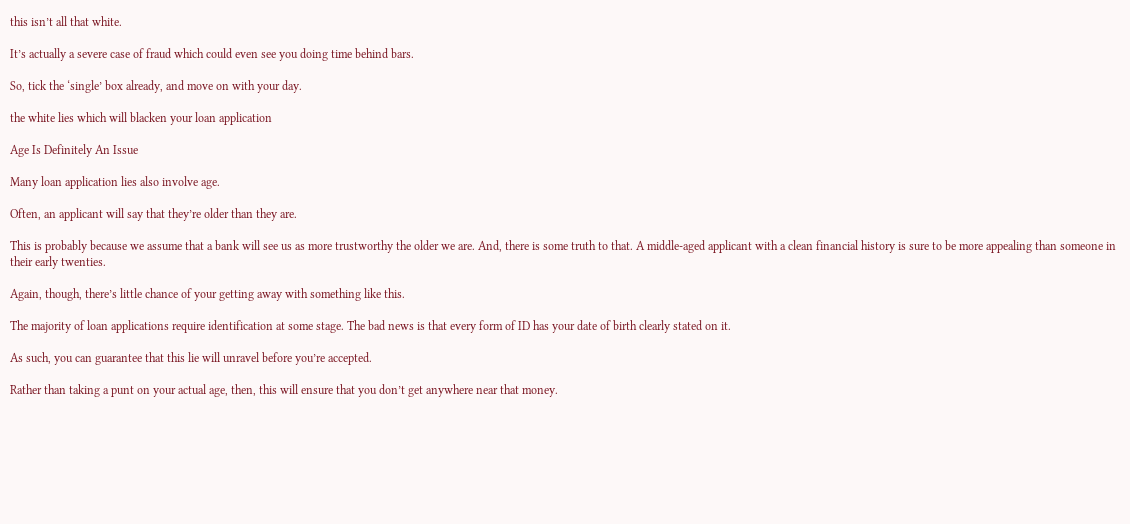this isn’t all that white.

It’s actually a severe case of fraud which could even see you doing time behind bars.

So, tick the ‘single’ box already, and move on with your day.

the white lies which will blacken your loan application

Age Is Definitely An Issue

Many loan application lies also involve age.

Often, an applicant will say that they’re older than they are.

This is probably because we assume that a bank will see us as more trustworthy the older we are. And, there is some truth to that. A middle-aged applicant with a clean financial history is sure to be more appealing than someone in their early twenties.

Again, though, there’s little chance of your getting away with something like this.

The majority of loan applications require identification at some stage. The bad news is that every form of ID has your date of birth clearly stated on it.

As such, you can guarantee that this lie will unravel before you’re accepted.

Rather than taking a punt on your actual age, then, this will ensure that you don’t get anywhere near that money.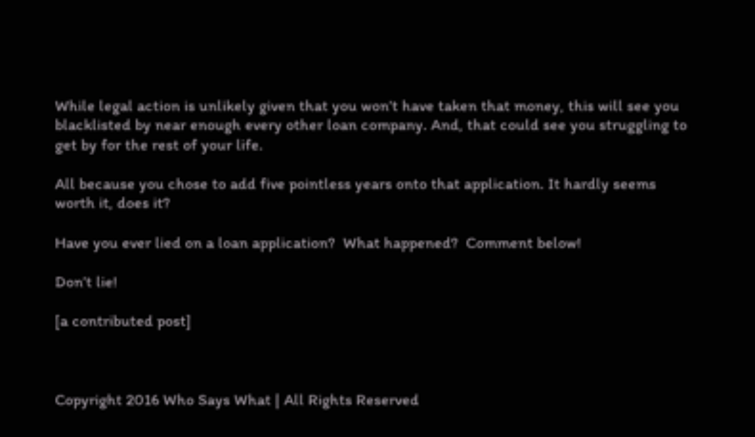While legal action is unlikely given that you won’t have taken that money, this will see you blacklisted by near enough every other loan company. And, that could see you struggling to get by for the rest of your life.

All because you chose to add five pointless years onto that application. It hardly seems worth it, does it?

Have you ever lied on a loan application?  What happened?  Comment below!

Don’t lie!

[a contributed post]



Copyright 2016 Who Says What | All Rights Reserved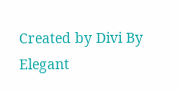Created by Divi By Elegant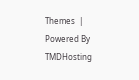Themes  |  Powered By TMDHosting